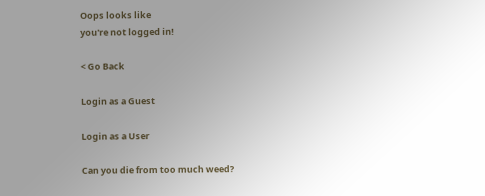Oops looks like
you're not logged in!

< Go Back

Login as a Guest

Login as a User

Can you die from too much weed?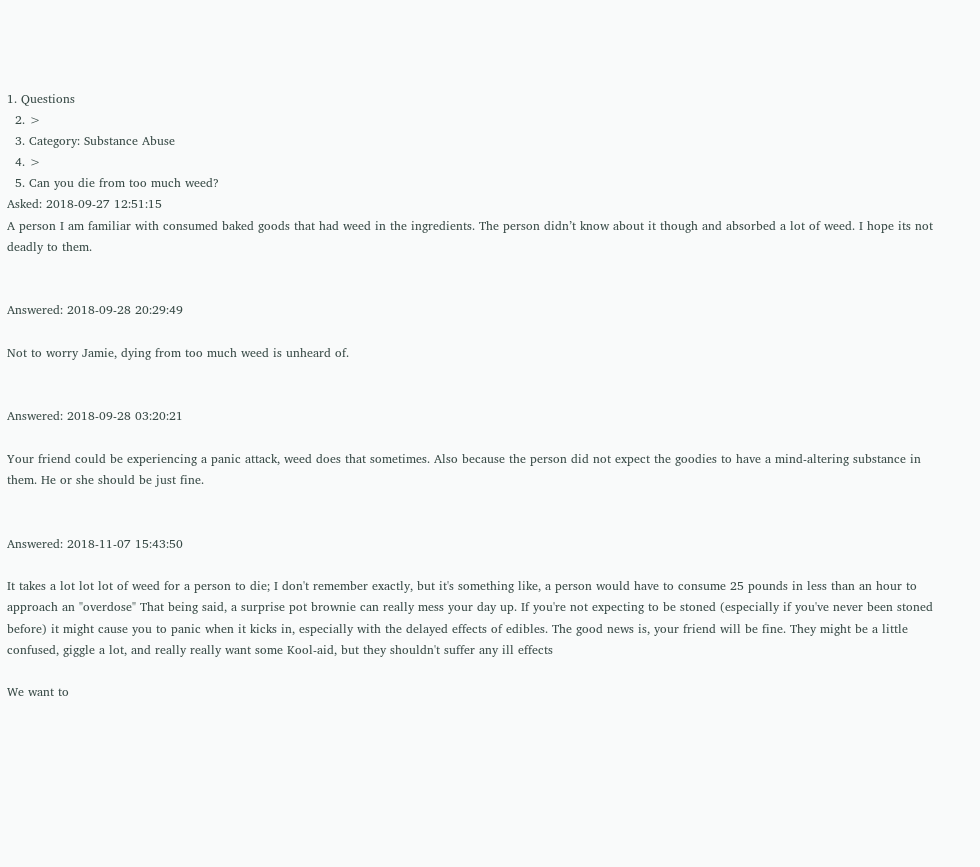1. Questions
  2. >
  3. Category: Substance Abuse
  4. >
  5. Can you die from too much weed?
Asked: 2018-09-27 12:51:15
A person I am familiar with consumed baked goods that had weed in the ingredients. The person didn’t know about it though and absorbed a lot of weed. I hope its not deadly to them.


Answered: 2018-09-28 20:29:49

Not to worry Jamie, dying from too much weed is unheard of.


Answered: 2018-09-28 03:20:21

Your friend could be experiencing a panic attack, weed does that sometimes. Also because the person did not expect the goodies to have a mind-altering substance in them. He or she should be just fine.


Answered: 2018-11-07 15:43:50

It takes a lot lot lot of weed for a person to die; I don't remember exactly, but it's something like, a person would have to consume 25 pounds in less than an hour to approach an "overdose" That being said, a surprise pot brownie can really mess your day up. If you're not expecting to be stoned (especially if you've never been stoned before) it might cause you to panic when it kicks in, especially with the delayed effects of edibles. The good news is, your friend will be fine. They might be a little confused, giggle a lot, and really really want some Kool-aid, but they shouldn't suffer any ill effects

We want to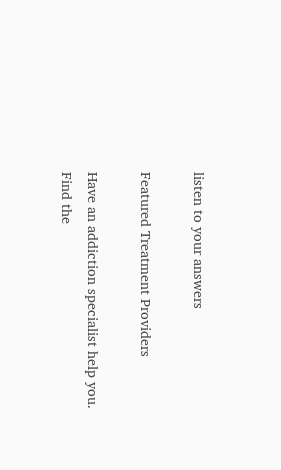listen to your answers

Featured Treatment Providers

Have an addiction specialist help you.
Find the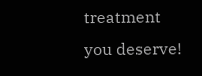treatment you deserve!